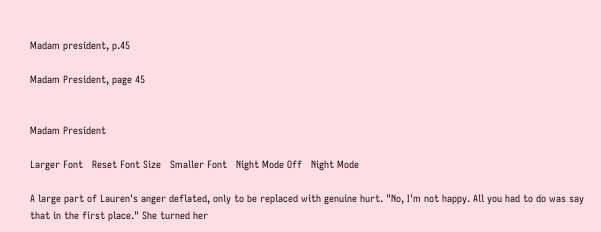Madam president, p.45

Madam President, page 45


Madam President

Larger Font   Reset Font Size   Smaller Font   Night Mode Off   Night Mode

A large part of Lauren's anger deflated, only to be replaced with genuine hurt. "No, I'm not happy. All you had to do was say that in the first place." She turned her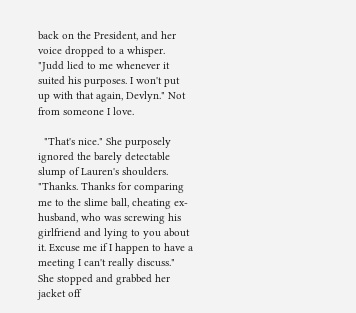back on the President, and her voice dropped to a whisper. "Judd lied to me whenever it suited his purposes. I won't put up with that again, Devlyn." Not from someone I love.

  "That's nice." She purposely ignored the barely detectable slump of Lauren's shoulders. "Thanks. Thanks for comparing me to the slime ball, cheating ex-husband, who was screwing his girlfriend and lying to you about it. Excuse me if I happen to have a meeting I can't really discuss." She stopped and grabbed her jacket off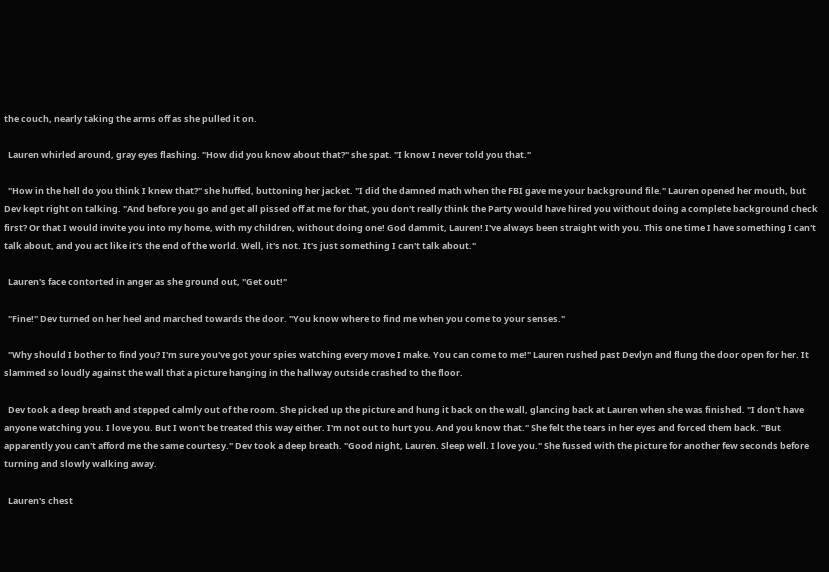the couch, nearly taking the arms off as she pulled it on.

  Lauren whirled around, gray eyes flashing. "How did you know about that?" she spat. "I know I never told you that."

  "How in the hell do you think I knew that?" she huffed, buttoning her jacket. "I did the damned math when the FBI gave me your background file." Lauren opened her mouth, but Dev kept right on talking. "And before you go and get all pissed off at me for that, you don't really think the Party would have hired you without doing a complete background check first? Or that I would invite you into my home, with my children, without doing one! God dammit, Lauren! I've always been straight with you. This one time I have something I can't talk about, and you act like it's the end of the world. Well, it's not. It's just something I can't talk about."

  Lauren's face contorted in anger as she ground out, "Get out!"

  "Fine!" Dev turned on her heel and marched towards the door. "You know where to find me when you come to your senses."

  "Why should I bother to find you? I'm sure you've got your spies watching every move I make. You can come to me!" Lauren rushed past Devlyn and flung the door open for her. It slammed so loudly against the wall that a picture hanging in the hallway outside crashed to the floor.

  Dev took a deep breath and stepped calmly out of the room. She picked up the picture and hung it back on the wall, glancing back at Lauren when she was finished. "I don't have anyone watching you. I love you. But I won't be treated this way either. I'm not out to hurt you. And you know that." She felt the tears in her eyes and forced them back. "But apparently you can't afford me the same courtesy." Dev took a deep breath. "Good night, Lauren. Sleep well. I love you." She fussed with the picture for another few seconds before turning and slowly walking away.

  Lauren's chest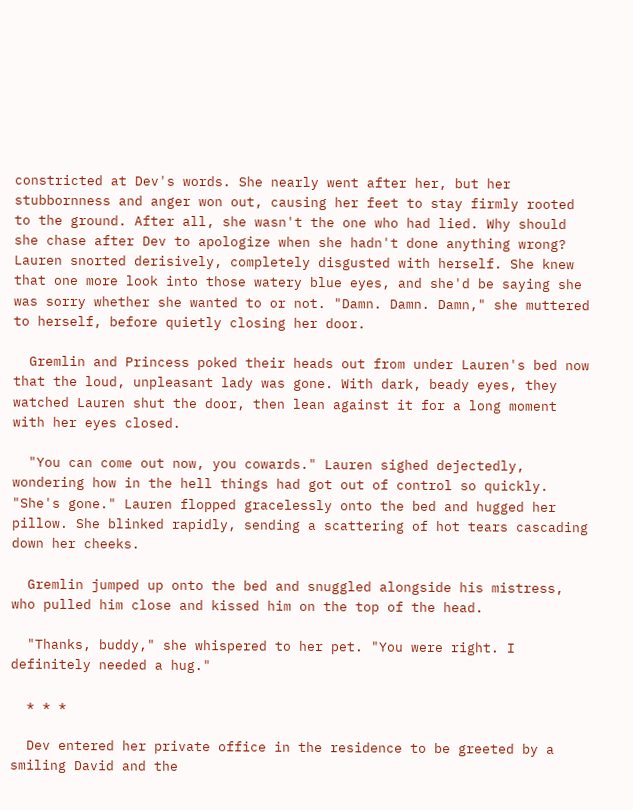constricted at Dev's words. She nearly went after her, but her stubbornness and anger won out, causing her feet to stay firmly rooted to the ground. After all, she wasn't the one who had lied. Why should she chase after Dev to apologize when she hadn't done anything wrong? Lauren snorted derisively, completely disgusted with herself. She knew that one more look into those watery blue eyes, and she'd be saying she was sorry whether she wanted to or not. "Damn. Damn. Damn," she muttered to herself, before quietly closing her door.

  Gremlin and Princess poked their heads out from under Lauren's bed now that the loud, unpleasant lady was gone. With dark, beady eyes, they watched Lauren shut the door, then lean against it for a long moment with her eyes closed.

  "You can come out now, you cowards." Lauren sighed dejectedly, wondering how in the hell things had got out of control so quickly. "She's gone." Lauren flopped gracelessly onto the bed and hugged her pillow. She blinked rapidly, sending a scattering of hot tears cascading down her cheeks.

  Gremlin jumped up onto the bed and snuggled alongside his mistress, who pulled him close and kissed him on the top of the head.

  "Thanks, buddy," she whispered to her pet. "You were right. I definitely needed a hug."

  * * *

  Dev entered her private office in the residence to be greeted by a smiling David and the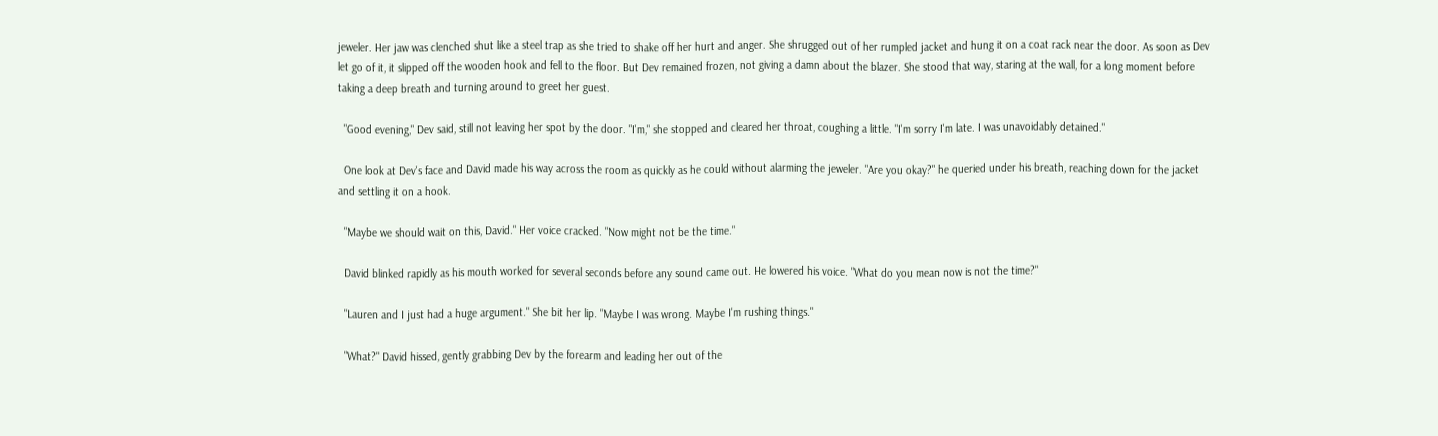jeweler. Her jaw was clenched shut like a steel trap as she tried to shake off her hurt and anger. She shrugged out of her rumpled jacket and hung it on a coat rack near the door. As soon as Dev let go of it, it slipped off the wooden hook and fell to the floor. But Dev remained frozen, not giving a damn about the blazer. She stood that way, staring at the wall, for a long moment before taking a deep breath and turning around to greet her guest.

  "Good evening," Dev said, still not leaving her spot by the door. "I'm," she stopped and cleared her throat, coughing a little. "I'm sorry I'm late. I was unavoidably detained."

  One look at Dev's face and David made his way across the room as quickly as he could without alarming the jeweler. "Are you okay?" he queried under his breath, reaching down for the jacket and settling it on a hook.

  "Maybe we should wait on this, David." Her voice cracked. "Now might not be the time."

  David blinked rapidly as his mouth worked for several seconds before any sound came out. He lowered his voice. "What do you mean now is not the time?"

  "Lauren and I just had a huge argument." She bit her lip. "Maybe I was wrong. Maybe I'm rushing things."

  "What?" David hissed, gently grabbing Dev by the forearm and leading her out of the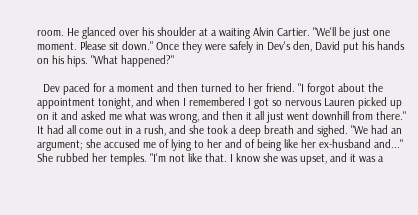room. He glanced over his shoulder at a waiting Alvin Cartier. "We'll be just one moment. Please sit down." Once they were safely in Dev's den, David put his hands on his hips. "What happened?"

  Dev paced for a moment and then turned to her friend. "I forgot about the appointment tonight, and when I remembered I got so nervous Lauren picked up on it and asked me what was wrong, and then it all just went downhill from there." It had all come out in a rush, and she took a deep breath and sighed. "We had an argument; she accused me of lying to her and of being like her ex-husband and..." She rubbed her temples. "I'm not like that. I know she was upset, and it was a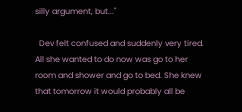silly argument, but..."

  Dev felt confused and suddenly very tired. All she wanted to do now was go to her room and shower and go to bed. She knew that tomorrow it would probably all be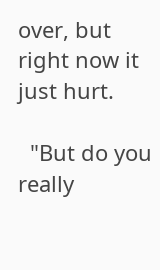over, but right now it just hurt.

  "But do you really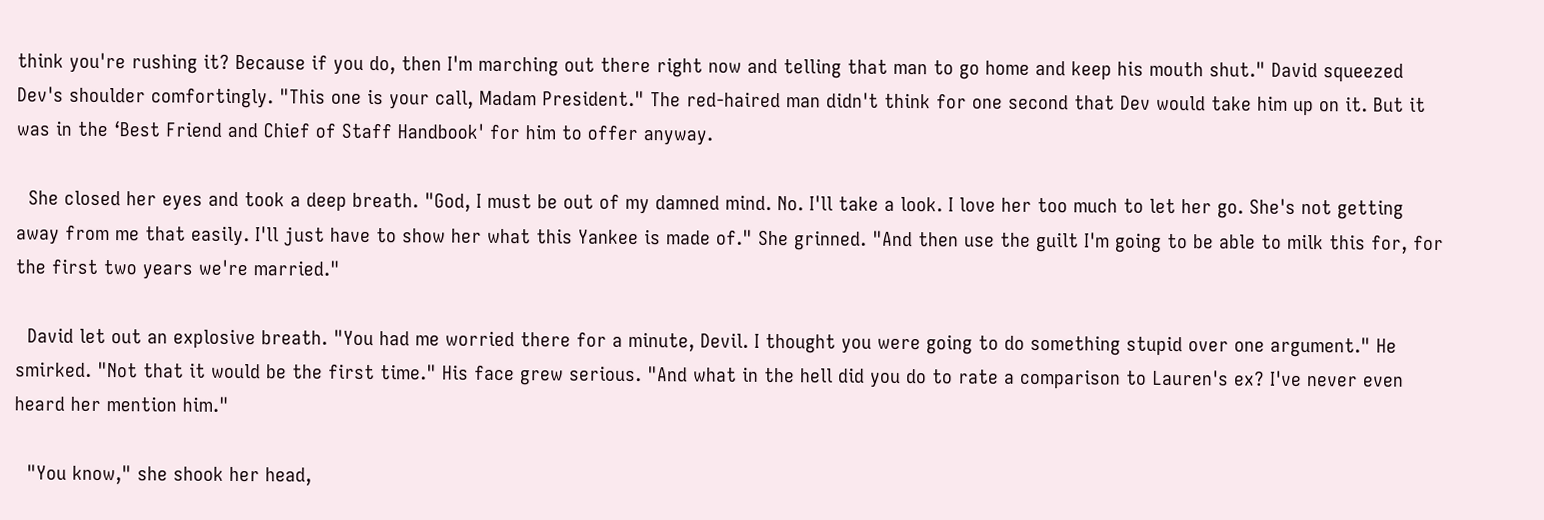think you're rushing it? Because if you do, then I'm marching out there right now and telling that man to go home and keep his mouth shut." David squeezed Dev's shoulder comfortingly. "This one is your call, Madam President." The red-haired man didn't think for one second that Dev would take him up on it. But it was in the ‘Best Friend and Chief of Staff Handbook' for him to offer anyway.

  She closed her eyes and took a deep breath. "God, I must be out of my damned mind. No. I'll take a look. I love her too much to let her go. She's not getting away from me that easily. I'll just have to show her what this Yankee is made of." She grinned. "And then use the guilt I'm going to be able to milk this for, for the first two years we're married."

  David let out an explosive breath. "You had me worried there for a minute, Devil. I thought you were going to do something stupid over one argument." He smirked. "Not that it would be the first time." His face grew serious. "And what in the hell did you do to rate a comparison to Lauren's ex? I've never even heard her mention him."

  "You know," she shook her head,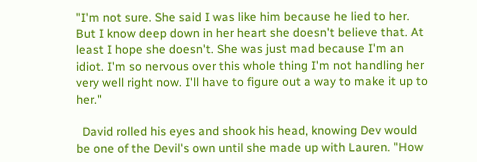"I'm not sure. She said I was like him because he lied to her. But I know deep down in her heart she doesn't believe that. At least I hope she doesn't. She was just mad because I'm an idiot. I'm so nervous over this whole thing I'm not handling her very well right now. I'll have to figure out a way to make it up to her."

  David rolled his eyes and shook his head, knowing Dev would be one of the Devil's own until she made up with Lauren. "How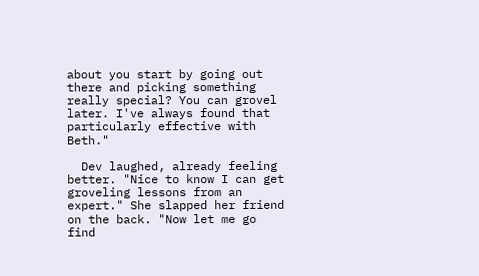about you start by going out there and picking something really special? You can grovel later. I've always found that particularly effective with Beth."

  Dev laughed, already feeling better. "Nice to know I can get groveling lessons from an expert." She slapped her friend on the back. "Now let me go find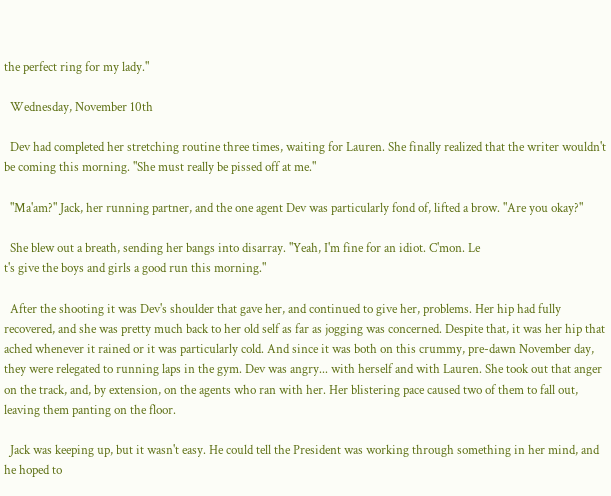the perfect ring for my lady."

  Wednesday, November 10th

  Dev had completed her stretching routine three times, waiting for Lauren. She finally realized that the writer wouldn't be coming this morning. "She must really be pissed off at me."

  "Ma'am?" Jack, her running partner, and the one agent Dev was particularly fond of, lifted a brow. "Are you okay?"

  She blew out a breath, sending her bangs into disarray. "Yeah, I'm fine for an idiot. C'mon. Le
t's give the boys and girls a good run this morning."

  After the shooting it was Dev's shoulder that gave her, and continued to give her, problems. Her hip had fully recovered, and she was pretty much back to her old self as far as jogging was concerned. Despite that, it was her hip that ached whenever it rained or it was particularly cold. And since it was both on this crummy, pre-dawn November day, they were relegated to running laps in the gym. Dev was angry... with herself and with Lauren. She took out that anger on the track, and, by extension, on the agents who ran with her. Her blistering pace caused two of them to fall out, leaving them panting on the floor.

  Jack was keeping up, but it wasn't easy. He could tell the President was working through something in her mind, and he hoped to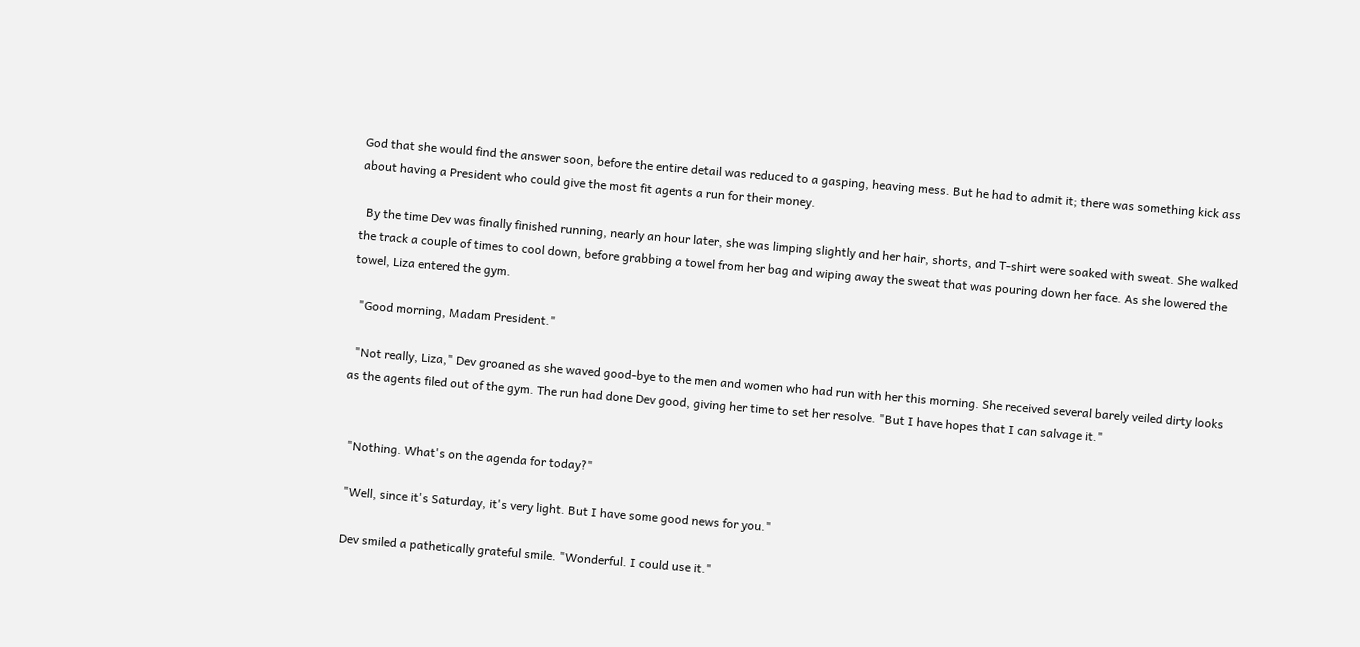God that she would find the answer soon, before the entire detail was reduced to a gasping, heaving mess. But he had to admit it; there was something kick ass about having a President who could give the most fit agents a run for their money.

  By the time Dev was finally finished running, nearly an hour later, she was limping slightly and her hair, shorts, and T-shirt were soaked with sweat. She walked the track a couple of times to cool down, before grabbing a towel from her bag and wiping away the sweat that was pouring down her face. As she lowered the towel, Liza entered the gym.

  "Good morning, Madam President."

  "Not really, Liza," Dev groaned as she waved good-bye to the men and women who had run with her this morning. She received several barely veiled dirty looks as the agents filed out of the gym. The run had done Dev good, giving her time to set her resolve. "But I have hopes that I can salvage it."


  "Nothing. What's on the agenda for today?"

  "Well, since it's Saturday, it's very light. But I have some good news for you."

  Dev smiled a pathetically grateful smile. "Wonderful. I could use it."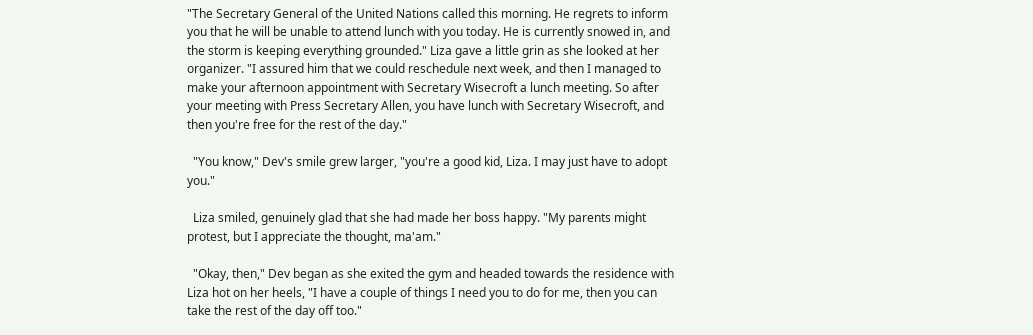"The Secretary General of the United Nations called this morning. He regrets to inform you that he will be unable to attend lunch with you today. He is currently snowed in, and the storm is keeping everything grounded." Liza gave a little grin as she looked at her organizer. "I assured him that we could reschedule next week, and then I managed to make your afternoon appointment with Secretary Wisecroft a lunch meeting. So after your meeting with Press Secretary Allen, you have lunch with Secretary Wisecroft, and then you're free for the rest of the day."

  "You know," Dev's smile grew larger, "you're a good kid, Liza. I may just have to adopt you."

  Liza smiled, genuinely glad that she had made her boss happy. "My parents might protest, but I appreciate the thought, ma'am."

  "Okay, then," Dev began as she exited the gym and headed towards the residence with Liza hot on her heels, "I have a couple of things I need you to do for me, then you can take the rest of the day off too."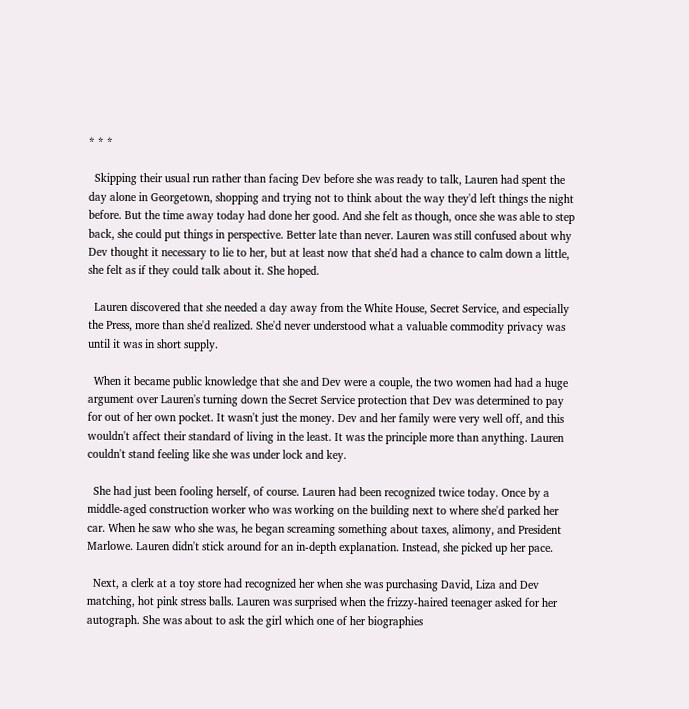* * *

  Skipping their usual run rather than facing Dev before she was ready to talk, Lauren had spent the day alone in Georgetown, shopping and trying not to think about the way they'd left things the night before. But the time away today had done her good. And she felt as though, once she was able to step back, she could put things in perspective. Better late than never. Lauren was still confused about why Dev thought it necessary to lie to her, but at least now that she'd had a chance to calm down a little, she felt as if they could talk about it. She hoped.

  Lauren discovered that she needed a day away from the White House, Secret Service, and especially the Press, more than she'd realized. She'd never understood what a valuable commodity privacy was until it was in short supply.

  When it became public knowledge that she and Dev were a couple, the two women had had a huge argument over Lauren's turning down the Secret Service protection that Dev was determined to pay for out of her own pocket. It wasn't just the money. Dev and her family were very well off, and this wouldn't affect their standard of living in the least. It was the principle more than anything. Lauren couldn't stand feeling like she was under lock and key.

  She had just been fooling herself, of course. Lauren had been recognized twice today. Once by a middle-aged construction worker who was working on the building next to where she'd parked her car. When he saw who she was, he began screaming something about taxes, alimony, and President Marlowe. Lauren didn't stick around for an in-depth explanation. Instead, she picked up her pace.

  Next, a clerk at a toy store had recognized her when she was purchasing David, Liza and Dev matching, hot pink stress balls. Lauren was surprised when the frizzy-haired teenager asked for her autograph. She was about to ask the girl which one of her biographies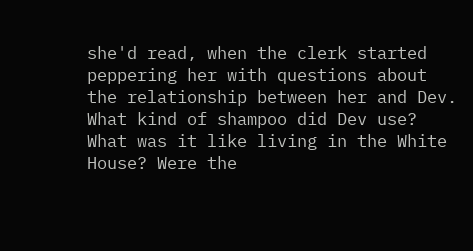she'd read, when the clerk started peppering her with questions about the relationship between her and Dev. What kind of shampoo did Dev use? What was it like living in the White House? Were the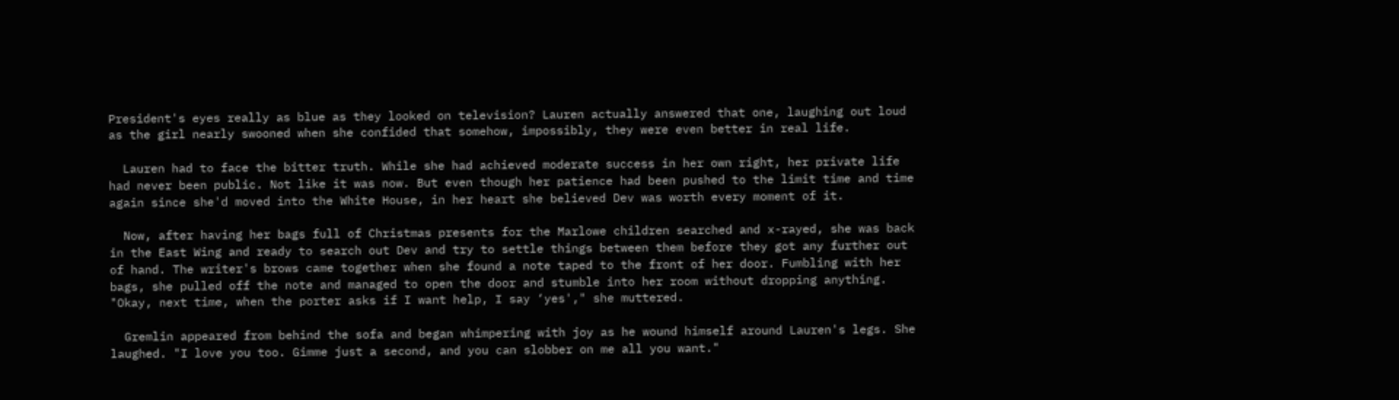President's eyes really as blue as they looked on television? Lauren actually answered that one, laughing out loud as the girl nearly swooned when she confided that somehow, impossibly, they were even better in real life.

  Lauren had to face the bitter truth. While she had achieved moderate success in her own right, her private life had never been public. Not like it was now. But even though her patience had been pushed to the limit time and time again since she'd moved into the White House, in her heart she believed Dev was worth every moment of it.

  Now, after having her bags full of Christmas presents for the Marlowe children searched and x-rayed, she was back in the East Wing and ready to search out Dev and try to settle things between them before they got any further out of hand. The writer's brows came together when she found a note taped to the front of her door. Fumbling with her bags, she pulled off the note and managed to open the door and stumble into her room without dropping anything. "Okay, next time, when the porter asks if I want help, I say ‘yes'," she muttered.

  Gremlin appeared from behind the sofa and began whimpering with joy as he wound himself around Lauren's legs. She laughed. "I love you too. Gimme just a second, and you can slobber on me all you want."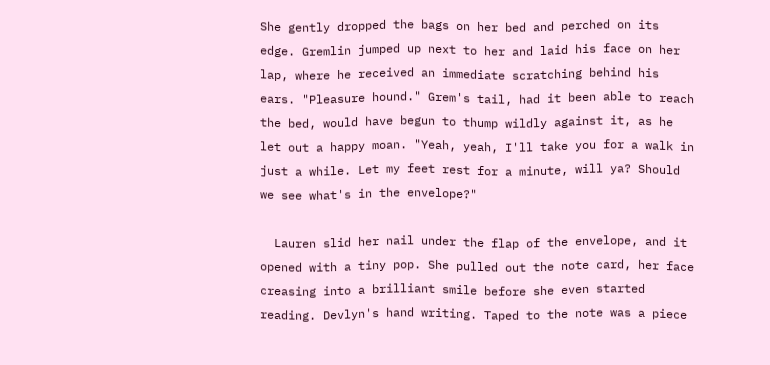She gently dropped the bags on her bed and perched on its edge. Gremlin jumped up next to her and laid his face on her lap, where he received an immediate scratching behind his ears. "Pleasure hound." Grem's tail, had it been able to reach the bed, would have begun to thump wildly against it, as he let out a happy moan. "Yeah, yeah, I'll take you for a walk in just a while. Let my feet rest for a minute, will ya? Should we see what's in the envelope?"

  Lauren slid her nail under the flap of the envelope, and it opened with a tiny pop. She pulled out the note card, her face creasing into a brilliant smile before she even started reading. Devlyn's hand writing. Taped to the note was a piece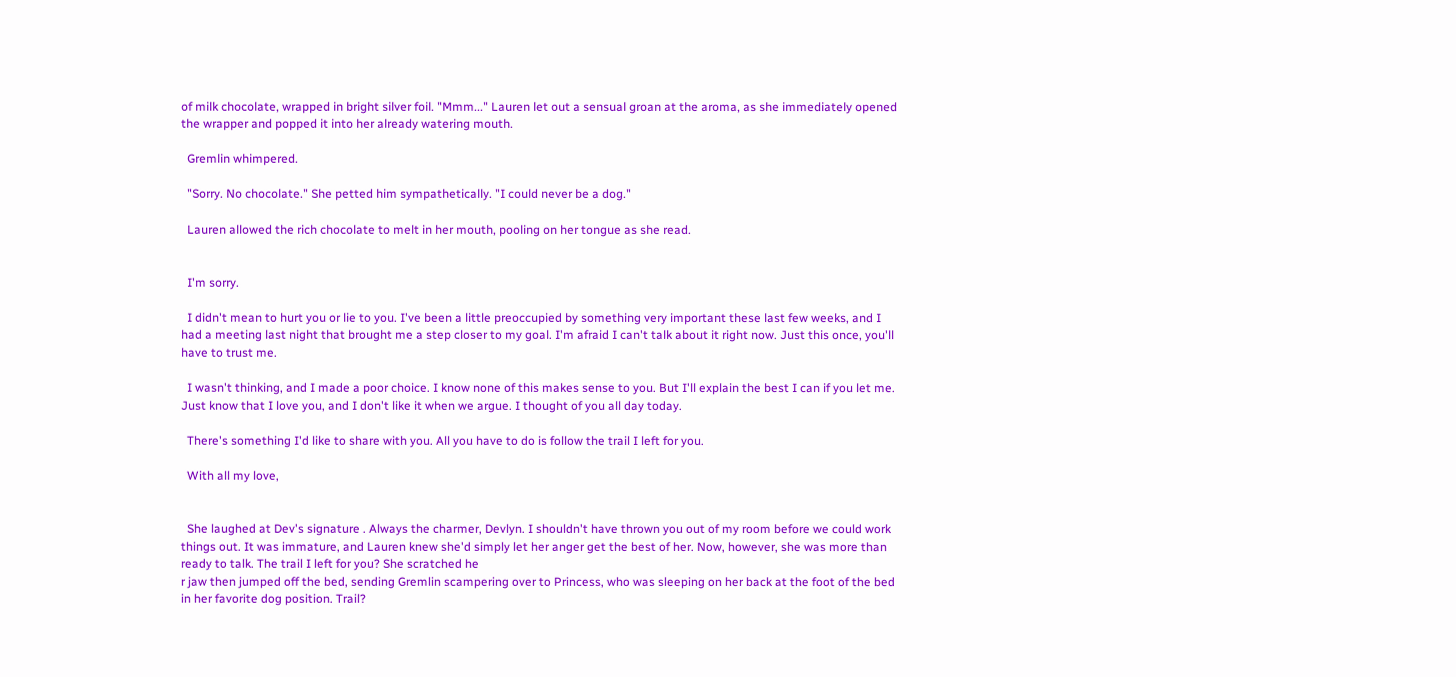of milk chocolate, wrapped in bright silver foil. "Mmm..." Lauren let out a sensual groan at the aroma, as she immediately opened the wrapper and popped it into her already watering mouth.

  Gremlin whimpered.

  "Sorry. No chocolate." She petted him sympathetically. "I could never be a dog."

  Lauren allowed the rich chocolate to melt in her mouth, pooling on her tongue as she read.


  I'm sorry.

  I didn't mean to hurt you or lie to you. I've been a little preoccupied by something very important these last few weeks, and I had a meeting last night that brought me a step closer to my goal. I'm afraid I can't talk about it right now. Just this once, you'll have to trust me.

  I wasn't thinking, and I made a poor choice. I know none of this makes sense to you. But I'll explain the best I can if you let me. Just know that I love you, and I don't like it when we argue. I thought of you all day today.

  There's something I'd like to share with you. All you have to do is follow the trail I left for you.

  With all my love,


  She laughed at Dev's signature . Always the charmer, Devlyn. I shouldn't have thrown you out of my room before we could work things out. It was immature, and Lauren knew she'd simply let her anger get the best of her. Now, however, she was more than ready to talk. The trail I left for you? She scratched he
r jaw then jumped off the bed, sending Gremlin scampering over to Princess, who was sleeping on her back at the foot of the bed in her favorite dog position. Trail?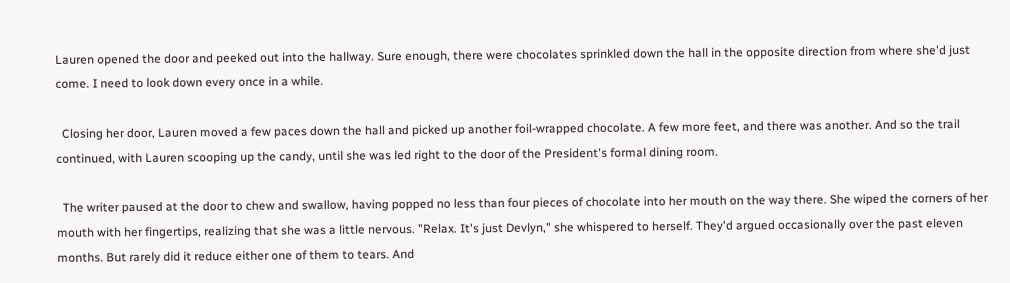Lauren opened the door and peeked out into the hallway. Sure enough, there were chocolates sprinkled down the hall in the opposite direction from where she'd just come. I need to look down every once in a while.

  Closing her door, Lauren moved a few paces down the hall and picked up another foil-wrapped chocolate. A few more feet, and there was another. And so the trail continued, with Lauren scooping up the candy, until she was led right to the door of the President's formal dining room.

  The writer paused at the door to chew and swallow, having popped no less than four pieces of chocolate into her mouth on the way there. She wiped the corners of her mouth with her fingertips, realizing that she was a little nervous. "Relax. It's just Devlyn," she whispered to herself. They'd argued occasionally over the past eleven months. But rarely did it reduce either one of them to tears. And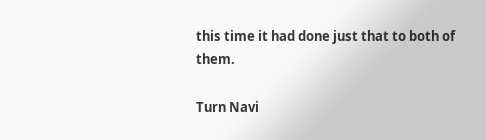this time it had done just that to both of them.

Turn Navi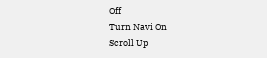Off
Turn Navi On
Scroll Up